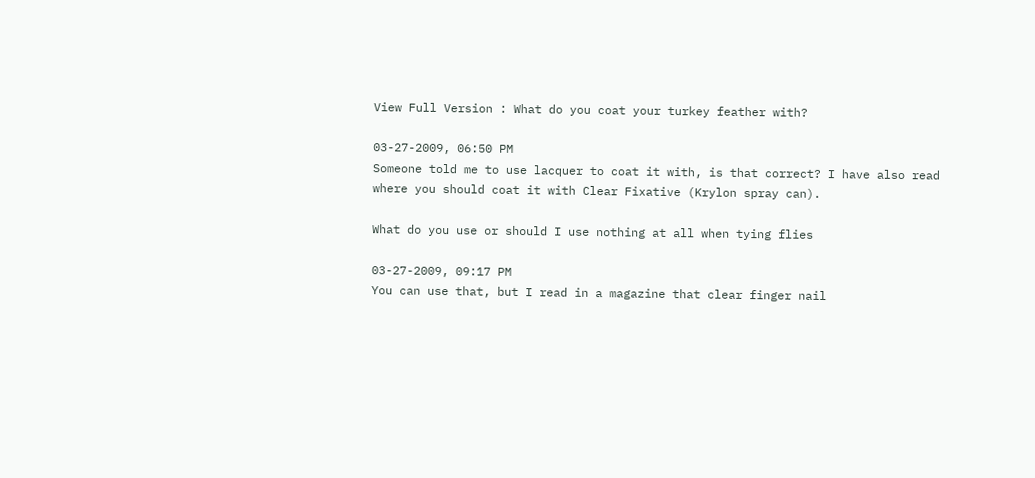View Full Version : What do you coat your turkey feather with?

03-27-2009, 06:50 PM
Someone told me to use lacquer to coat it with, is that correct? I have also read where you should coat it with Clear Fixative (Krylon spray can).

What do you use or should I use nothing at all when tying flies

03-27-2009, 09:17 PM
You can use that, but I read in a magazine that clear finger nail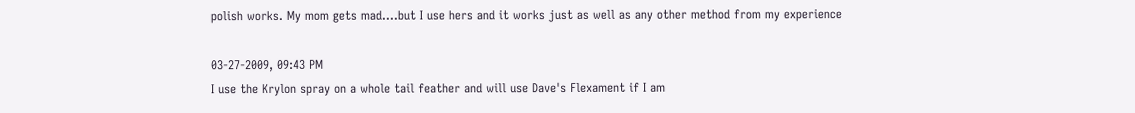polish works. My mom gets mad....but I use hers and it works just as well as any other method from my experience

03-27-2009, 09:43 PM
I use the Krylon spray on a whole tail feather and will use Dave's Flexament if I am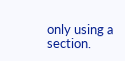only using a section.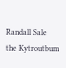Randall Sale
the Kytroutbum